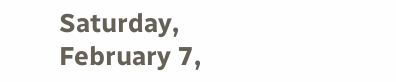Saturday, February 7,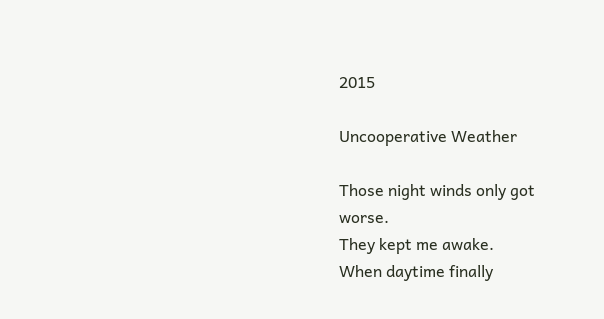2015

Uncooperative Weather

Those night winds only got worse.
They kept me awake.
When daytime finally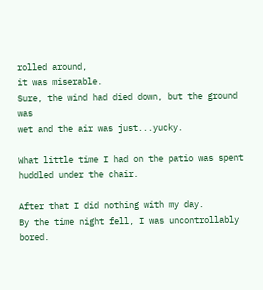rolled around,
it was miserable.
Sure, the wind had died down, but the ground was
wet and the air was just...yucky.

What little time I had on the patio was spent
huddled under the chair.

After that I did nothing with my day.
By the time night fell, I was uncontrollably bored.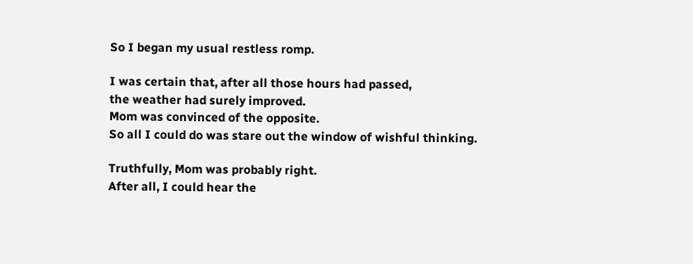So I began my usual restless romp.

I was certain that, after all those hours had passed,
the weather had surely improved.
Mom was convinced of the opposite.
So all I could do was stare out the window of wishful thinking.

Truthfully, Mom was probably right.
After all, I could hear the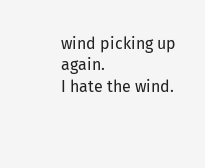wind picking up again.
I hate the wind.